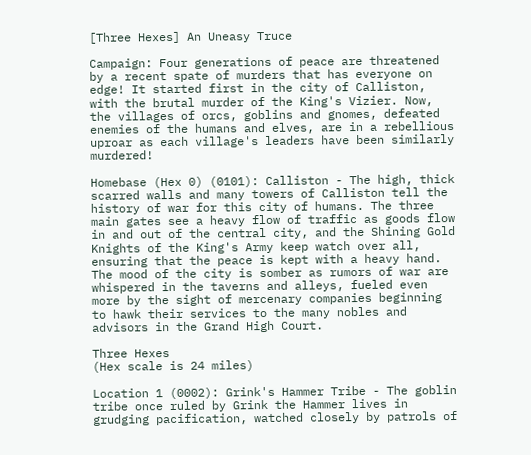[Three Hexes] An Uneasy Truce

Campaign: Four generations of peace are threatened by a recent spate of murders that has everyone on edge! It started first in the city of Calliston, with the brutal murder of the King's Vizier. Now, the villages of orcs, goblins and gnomes, defeated enemies of the humans and elves, are in a rebellious uproar as each village's leaders have been similarly murdered!

Homebase (Hex 0) (0101): Calliston - The high, thick scarred walls and many towers of Calliston tell the history of war for this city of humans. The three main gates see a heavy flow of traffic as goods flow in and out of the central city, and the Shining Gold Knights of the King's Army keep watch over all, ensuring that the peace is kept with a heavy hand. The mood of the city is somber as rumors of war are whispered in the taverns and alleys, fueled even more by the sight of mercenary companies beginning to hawk their services to the many nobles and advisors in the Grand High Court.

Three Hexes
(Hex scale is 24 miles)

Location 1 (0002): Grink's Hammer Tribe - The goblin tribe once ruled by Grink the Hammer lives in grudging pacification, watched closely by patrols of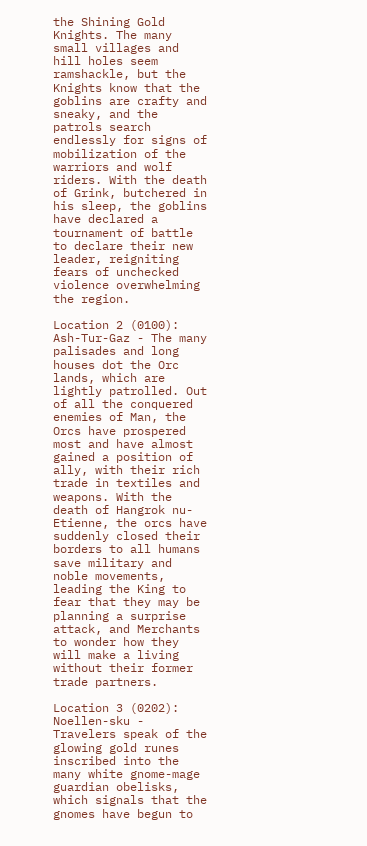the Shining Gold Knights. The many small villages and hill holes seem ramshackle, but the Knights know that the goblins are crafty and sneaky, and the patrols search endlessly for signs of mobilization of the warriors and wolf riders. With the death of Grink, butchered in his sleep, the goblins have declared a tournament of battle to declare their new leader, reigniting fears of unchecked violence overwhelming the region.

Location 2 (0100): Ash-Tur-Gaz - The many palisades and long houses dot the Orc lands, which are lightly patrolled. Out of all the conquered enemies of Man, the Orcs have prospered most and have almost gained a position of ally, with their rich trade in textiles and weapons. With the death of Hangrok nu-Etienne, the orcs have suddenly closed their borders to all humans save military and noble movements, leading the King to fear that they may be planning a surprise attack, and Merchants to wonder how they will make a living without their former trade partners.

Location 3 (0202): Noellen-sku - Travelers speak of the glowing gold runes inscribed into the many white gnome-mage guardian obelisks, which signals that the gnomes have begun to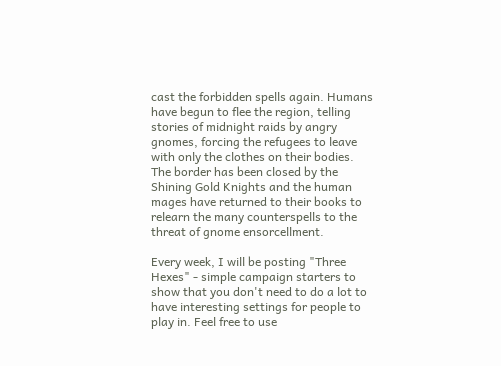cast the forbidden spells again. Humans have begun to flee the region, telling stories of midnight raids by angry gnomes, forcing the refugees to leave with only the clothes on their bodies. The border has been closed by the Shining Gold Knights and the human mages have returned to their books to relearn the many counterspells to the threat of gnome ensorcellment.

Every week, I will be posting "Three Hexes" - simple campaign starters to show that you don't need to do a lot to have interesting settings for people to play in. Feel free to use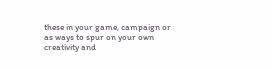these in your game, campaign or as ways to spur on your own creativity and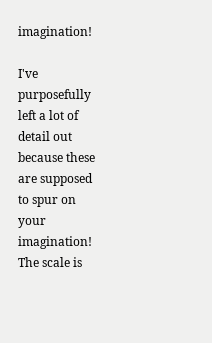imagination!

I've purposefully left a lot of detail out because these are supposed to spur on your imagination! The scale is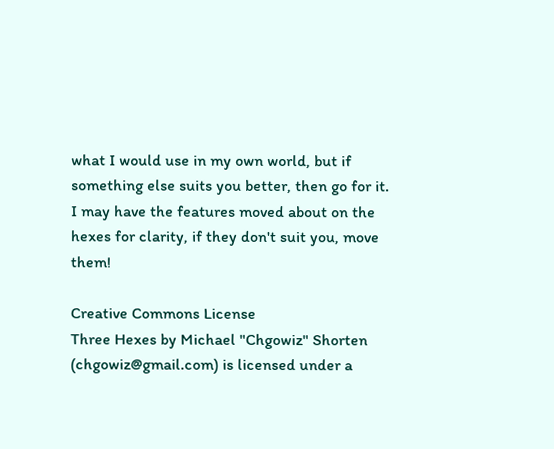what I would use in my own world, but if something else suits you better, then go for it. I may have the features moved about on the hexes for clarity, if they don't suit you, move them!

Creative Commons License
Three Hexes by Michael "Chgowiz" Shorten (chgowiz@gmail.com) is licensed under a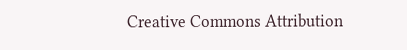Creative Commons Attribution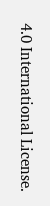4.0 International License.